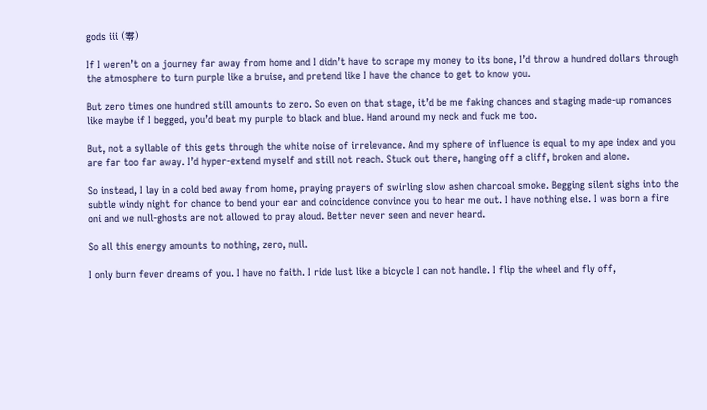gods iii (零)

If I weren’t on a journey far away from home and I didn’t have to scrape my money to its bone, I’d throw a hundred dollars through the atmosphere to turn purple like a bruise, and pretend like I have the chance to get to know you.

But zero times one hundred still amounts to zero. So even on that stage, it’d be me faking chances and staging made-up romances like maybe if I begged, you’d beat my purple to black and blue. Hand around my neck and fuck me too.

But, not a syllable of this gets through the white noise of irrelevance. And my sphere of influence is equal to my ape index and you are far too far away. I’d hyper-extend myself and still not reach. Stuck out there, hanging off a cliff, broken and alone.

So instead, I lay in a cold bed away from home, praying prayers of swirling slow ashen charcoal smoke. Begging silent sighs into the subtle windy night for chance to bend your ear and coincidence convince you to hear me out. I have nothing else. I was born a fire oni and we null-ghosts are not allowed to pray aloud. Better never seen and never heard.

So all this energy amounts to nothing, zero, null.

I only burn fever dreams of you. I have no faith. I ride lust like a bicycle I can not handle. I flip the wheel and fly off,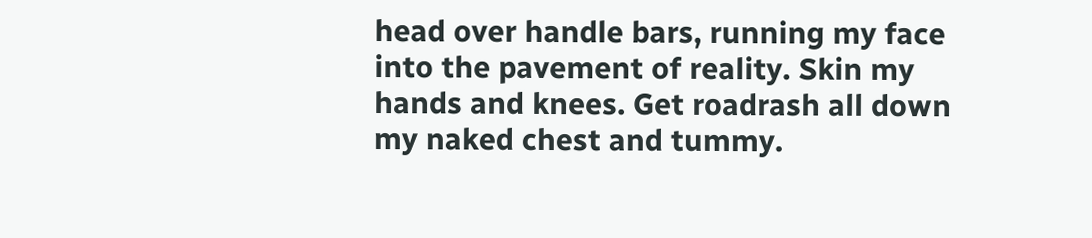head over handle bars, running my face into the pavement of reality. Skin my hands and knees. Get roadrash all down my naked chest and tummy.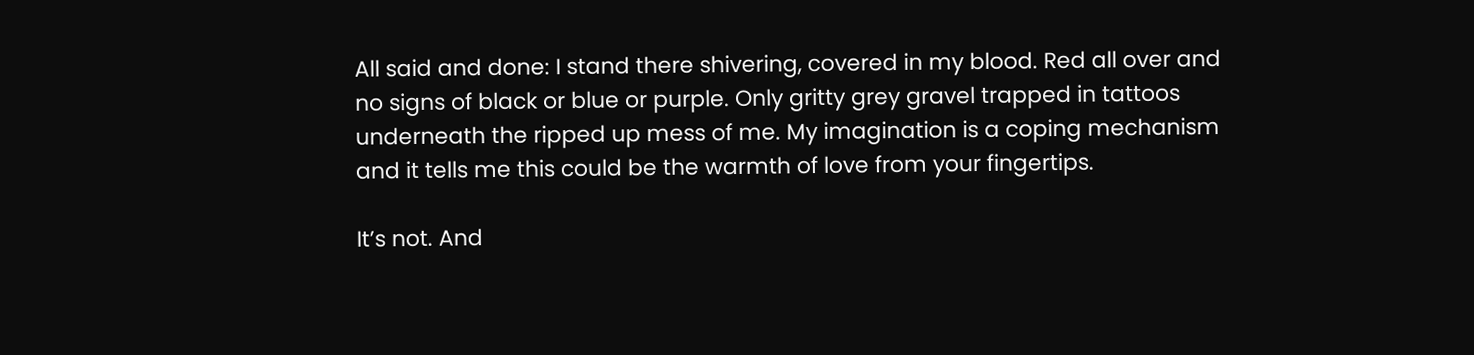All said and done: I stand there shivering, covered in my blood. Red all over and no signs of black or blue or purple. Only gritty grey gravel trapped in tattoos underneath the ripped up mess of me. My imagination is a coping mechanism and it tells me this could be the warmth of love from your fingertips.

It’s not. And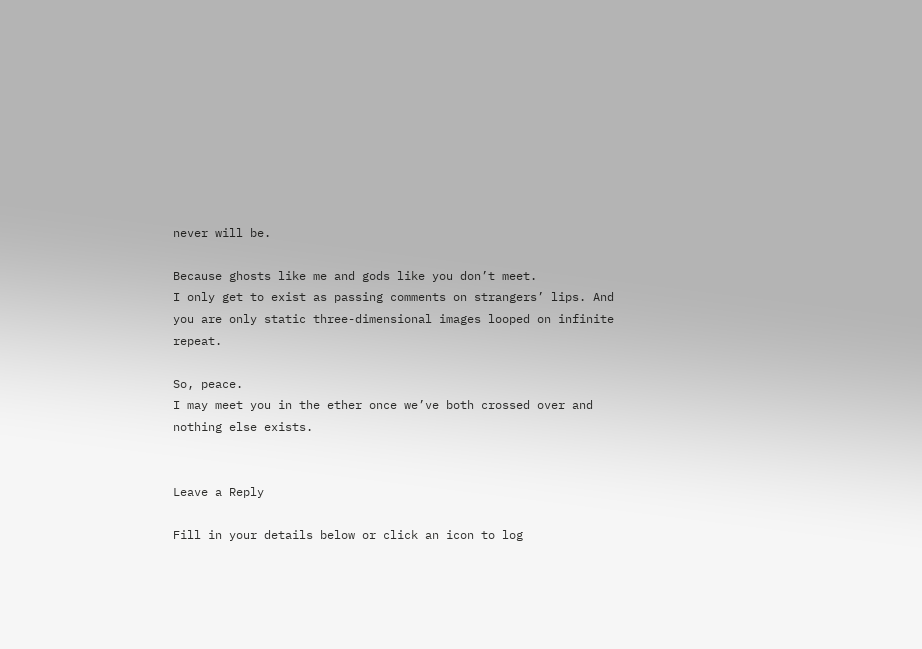never will be.

Because ghosts like me and gods like you don’t meet.
I only get to exist as passing comments on strangers’ lips. And you are only static three-dimensional images looped on infinite repeat.

So, peace.
I may meet you in the ether once we’ve both crossed over and nothing else exists.


Leave a Reply

Fill in your details below or click an icon to log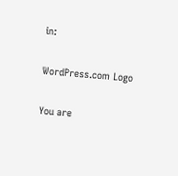in:

WordPress.com Logo

You are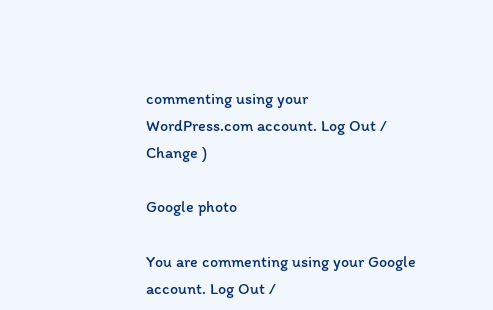commenting using your WordPress.com account. Log Out /  Change )

Google photo

You are commenting using your Google account. Log Out /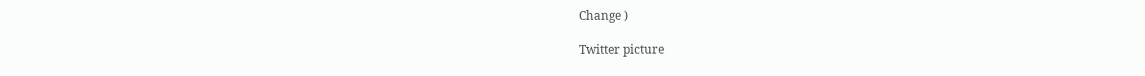Change )

Twitter picture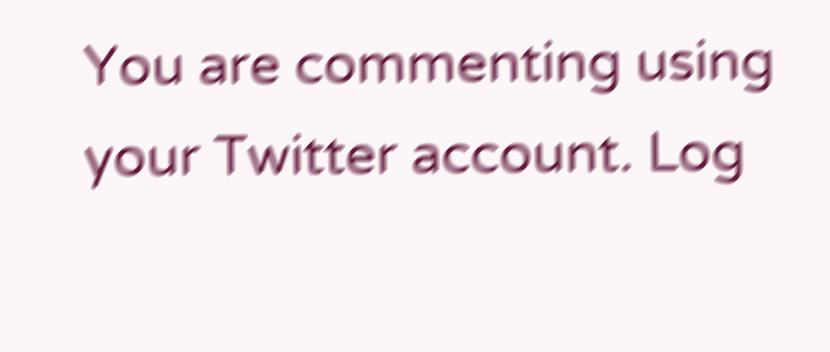You are commenting using your Twitter account. Log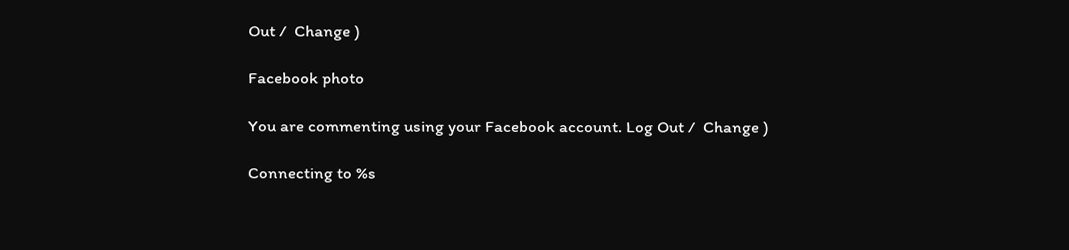Out /  Change )

Facebook photo

You are commenting using your Facebook account. Log Out /  Change )

Connecting to %s